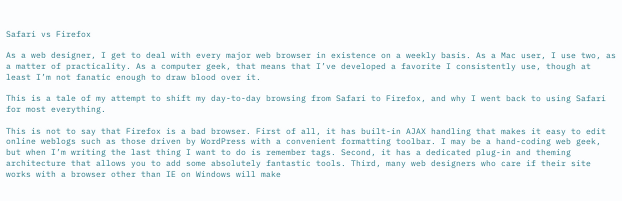Safari vs Firefox

As a web designer, I get to deal with every major web browser in existence on a weekly basis. As a Mac user, I use two, as a matter of practicality. As a computer geek, that means that I’ve developed a favorite I consistently use, though at least I’m not fanatic enough to draw blood over it.

This is a tale of my attempt to shift my day-to-day browsing from Safari to Firefox, and why I went back to using Safari for most everything.

This is not to say that Firefox is a bad browser. First of all, it has built-in AJAX handling that makes it easy to edit online weblogs such as those driven by WordPress with a convenient formatting toolbar. I may be a hand-coding web geek, but when I’m writing the last thing I want to do is remember tags. Second, it has a dedicated plug-in and theming architecture that allows you to add some absolutely fantastic tools. Third, many web designers who care if their site works with a browser other than IE on Windows will make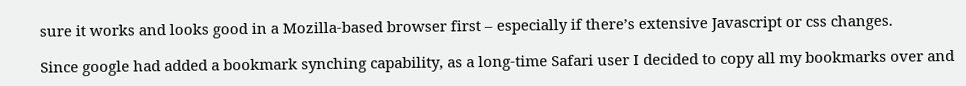sure it works and looks good in a Mozilla-based browser first – especially if there’s extensive Javascript or css changes.

Since google had added a bookmark synching capability, as a long-time Safari user I decided to copy all my bookmarks over and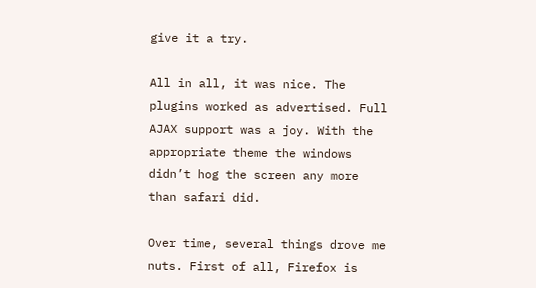give it a try.

All in all, it was nice. The plugins worked as advertised. Full AJAX support was a joy. With the appropriate theme the windows didn’t hog the screen any more than safari did.

Over time, several things drove me nuts. First of all, Firefox is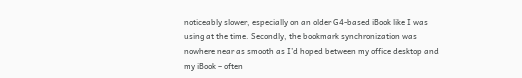noticeably slower, especially on an older G4-based iBook like I was using at the time. Secondly, the bookmark synchronization was nowhere near as smooth as I’d hoped between my office desktop and my iBook – often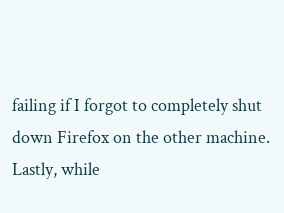failing if I forgot to completely shut down Firefox on the other machine. Lastly, while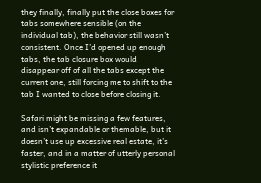they finally, finally put the close boxes for tabs somewhere sensible (on the individual tab), the behavior still wasn’t consistent. Once I’d opened up enough tabs, the tab closure box would disappear off of all the tabs except the current one, still forcing me to shift to the tab I wanted to close before closing it.

Safari might be missing a few features, and isn’t expandable or themable, but it doesn’t use up excessive real estate, it’s faster, and in a matter of utterly personal stylistic preference it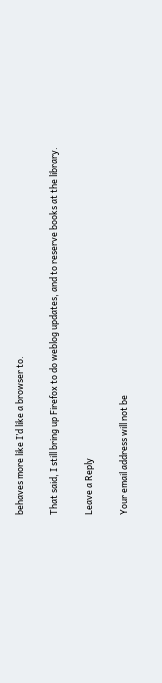behaves more like I’d like a browser to.

That said, I still bring up Firefox to do weblog updates, and to reserve books at the library.

Leave a Reply

Your email address will not be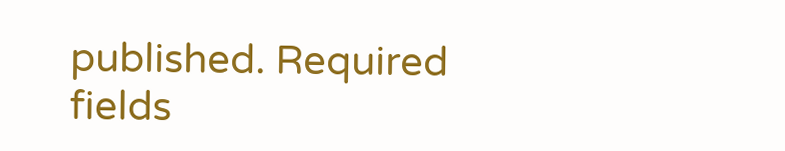published. Required fields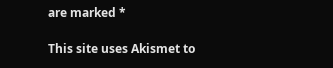are marked *

This site uses Akismet to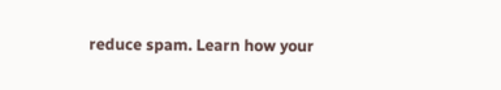reduce spam. Learn how your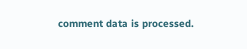comment data is processed.